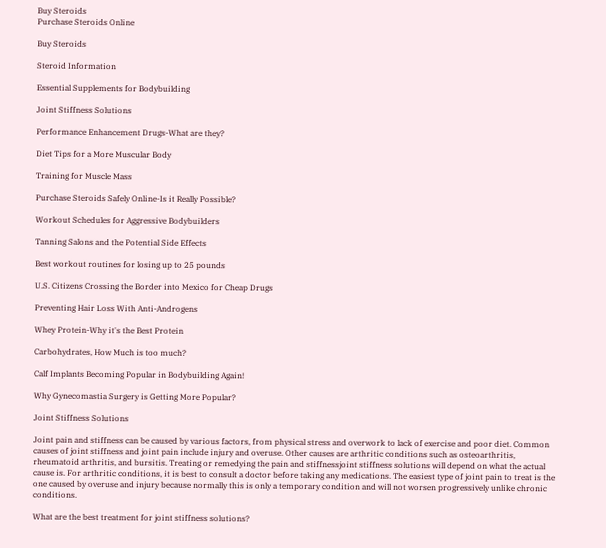Buy Steroids
Purchase Steroids Online

Buy Steroids

Steroid Information

Essential Supplements for Bodybuilding

Joint Stiffness Solutions

Performance Enhancement Drugs-What are they?

Diet Tips for a More Muscular Body

Training for Muscle Mass

Purchase Steroids Safely Online-Is it Really Possible?

Workout Schedules for Aggressive Bodybuilders

Tanning Salons and the Potential Side Effects

Best workout routines for losing up to 25 pounds

U.S. Citizens Crossing the Border into Mexico for Cheap Drugs

Preventing Hair Loss With Anti-Androgens

Whey Protein-Why it's the Best Protein

Carbohydrates, How Much is too much?

Calf Implants Becoming Popular in Bodybuilding Again!

Why Gynecomastia Surgery is Getting More Popular?

Joint Stiffness Solutions

Joint pain and stiffness can be caused by various factors, from physical stress and overwork to lack of exercise and poor diet. Common causes of joint stiffness and joint pain include injury and overuse. Other causes are arthritic conditions such as osteoarthritis, rheumatoid arthritis, and bursitis. Treating or remedying the pain and stiffnessjoint stiffness solutions will depend on what the actual cause is. For arthritic conditions, it is best to consult a doctor before taking any medications. The easiest type of joint pain to treat is the one caused by overuse and injury because normally this is only a temporary condition and will not worsen progressively unlike chronic conditions.

What are the best treatment for joint stiffness solutions?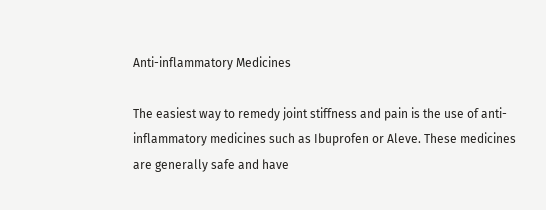Anti-inflammatory Medicines

The easiest way to remedy joint stiffness and pain is the use of anti-inflammatory medicines such as Ibuprofen or Aleve. These medicines are generally safe and have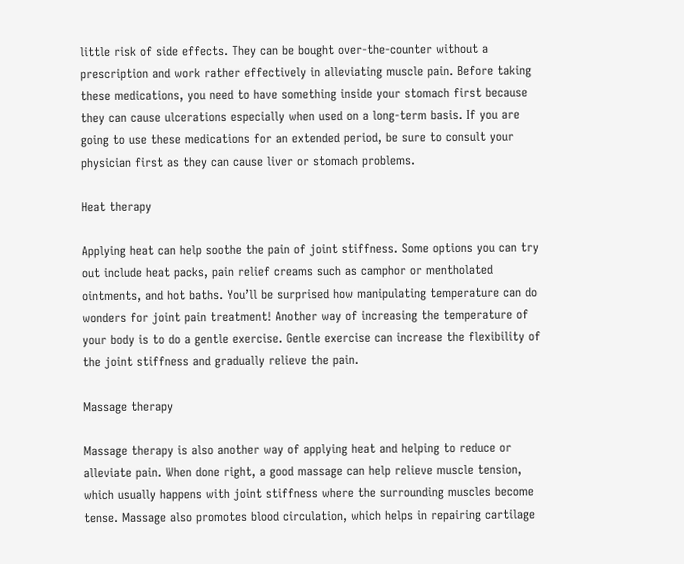little risk of side effects. They can be bought over-the-counter without a prescription and work rather effectively in alleviating muscle pain. Before taking these medications, you need to have something inside your stomach first because they can cause ulcerations especially when used on a long-term basis. If you are going to use these medications for an extended period, be sure to consult your physician first as they can cause liver or stomach problems.

Heat therapy

Applying heat can help soothe the pain of joint stiffness. Some options you can try out include heat packs, pain relief creams such as camphor or mentholated ointments, and hot baths. You’ll be surprised how manipulating temperature can do wonders for joint pain treatment! Another way of increasing the temperature of your body is to do a gentle exercise. Gentle exercise can increase the flexibility of the joint stiffness and gradually relieve the pain.

Massage therapy

Massage therapy is also another way of applying heat and helping to reduce or alleviate pain. When done right, a good massage can help relieve muscle tension, which usually happens with joint stiffness where the surrounding muscles become tense. Massage also promotes blood circulation, which helps in repairing cartilage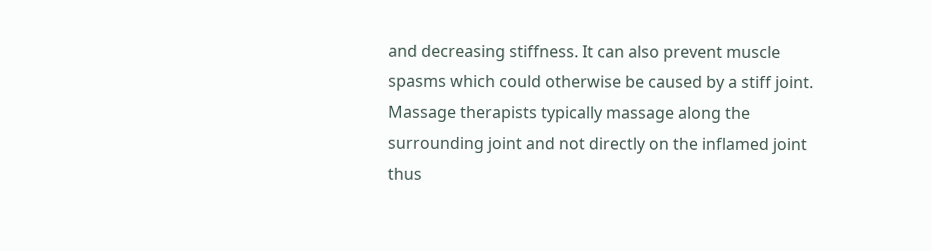and decreasing stiffness. It can also prevent muscle spasms which could otherwise be caused by a stiff joint. Massage therapists typically massage along the surrounding joint and not directly on the inflamed joint thus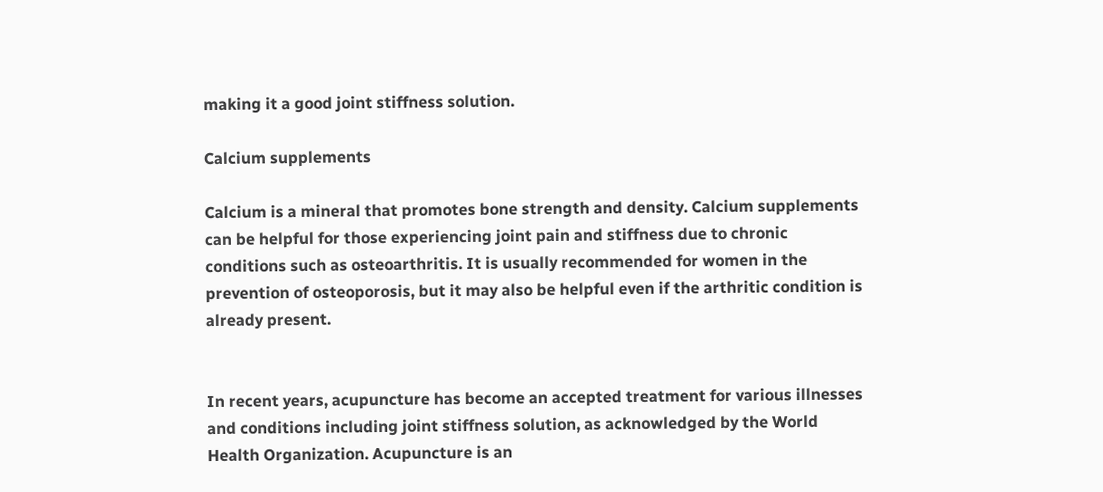making it a good joint stiffness solution.

Calcium supplements

Calcium is a mineral that promotes bone strength and density. Calcium supplements can be helpful for those experiencing joint pain and stiffness due to chronic conditions such as osteoarthritis. It is usually recommended for women in the prevention of osteoporosis, but it may also be helpful even if the arthritic condition is already present.


In recent years, acupuncture has become an accepted treatment for various illnesses and conditions including joint stiffness solution, as acknowledged by the World Health Organization. Acupuncture is an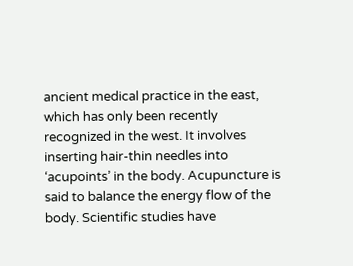ancient medical practice in the east, which has only been recently recognized in the west. It involves inserting hair-thin needles into ‘acupoints’ in the body. Acupuncture is said to balance the energy flow of the body. Scientific studies have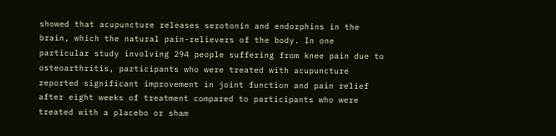showed that acupuncture releases serotonin and endorphins in the brain, which the natural pain-relievers of the body. In one particular study involving 294 people suffering from knee pain due to osteoarthritis, participants who were treated with acupuncture reported significant improvement in joint function and pain relief after eight weeks of treatment compared to participants who were treated with a placebo or sham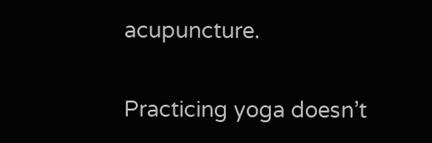acupuncture.


Practicing yoga doesn’t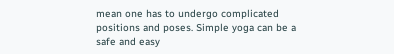mean one has to undergo complicated positions and poses. Simple yoga can be a safe and easy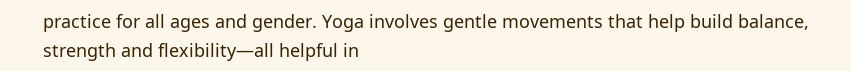practice for all ages and gender. Yoga involves gentle movements that help build balance, strength and flexibility—all helpful in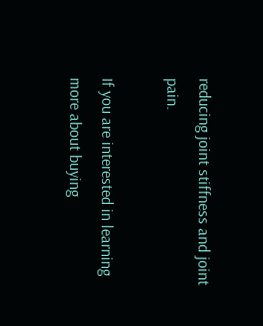reducing joint stiffness and joint pain.

If you are interested in learning more about buying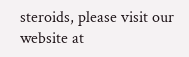steroids, please visit our website at